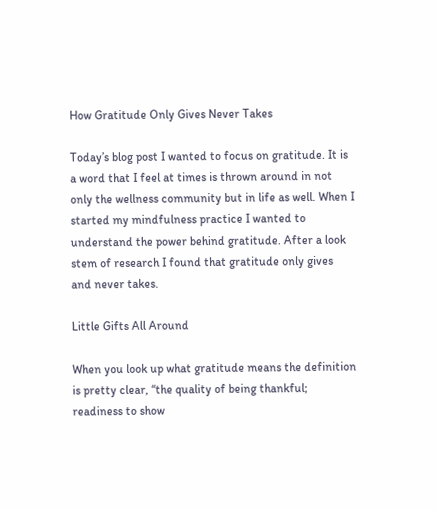How Gratitude Only Gives Never Takes

Today’s blog post I wanted to focus on gratitude. It is a word that I feel at times is thrown around in not only the wellness community but in life as well. When I started my mindfulness practice I wanted to understand the power behind gratitude. After a look stem of research I found that gratitude only gives and never takes.

Little Gifts All Around

When you look up what gratitude means the definition is pretty clear, “the quality of being thankful; readiness to show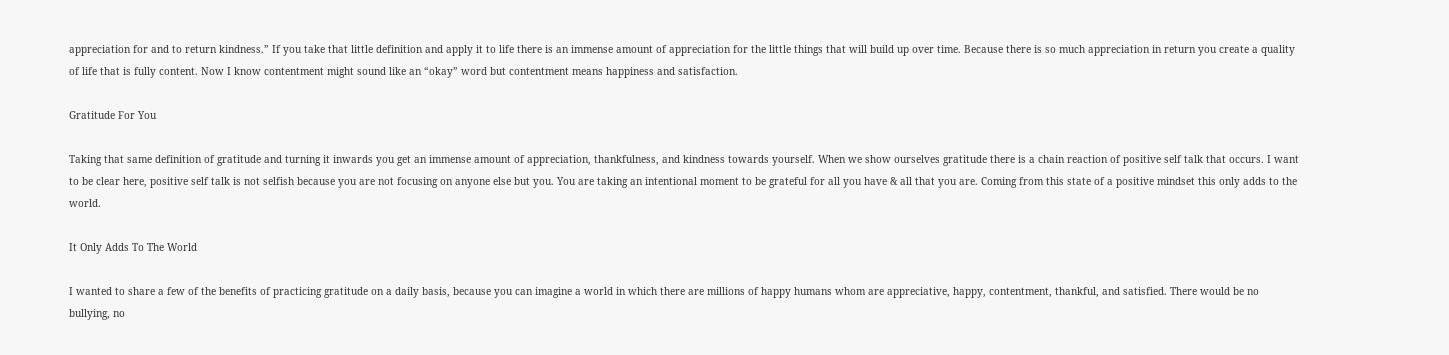appreciation for and to return kindness.” If you take that little definition and apply it to life there is an immense amount of appreciation for the little things that will build up over time. Because there is so much appreciation in return you create a quality of life that is fully content. Now I know contentment might sound like an “okay” word but contentment means happiness and satisfaction.

Gratitude For You

Taking that same definition of gratitude and turning it inwards you get an immense amount of appreciation, thankfulness, and kindness towards yourself. When we show ourselves gratitude there is a chain reaction of positive self talk that occurs. I want to be clear here, positive self talk is not selfish because you are not focusing on anyone else but you. You are taking an intentional moment to be grateful for all you have & all that you are. Coming from this state of a positive mindset this only adds to the world.

It Only Adds To The World

I wanted to share a few of the benefits of practicing gratitude on a daily basis, because you can imagine a world in which there are millions of happy humans whom are appreciative, happy, contentment, thankful, and satisfied. There would be no bullying, no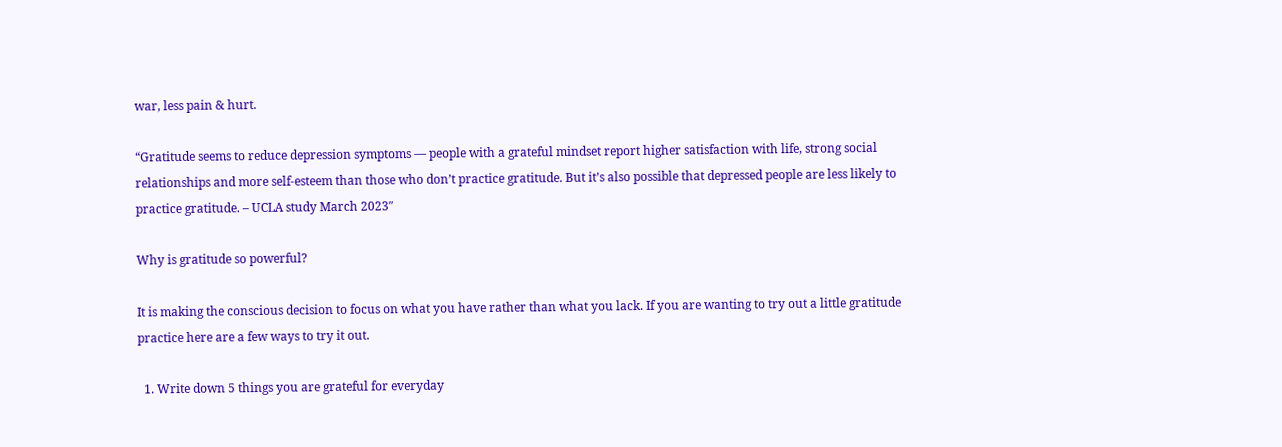war, less pain & hurt.

“Gratitude seems to reduce depression symptoms — people with a grateful mindset report higher satisfaction with life, strong social relationships and more self-esteem than those who don’t practice gratitude. But it’s also possible that depressed people are less likely to practice gratitude. – UCLA study March 2023″

Why is gratitude so powerful?

It is making the conscious decision to focus on what you have rather than what you lack. If you are wanting to try out a little gratitude practice here are a few ways to try it out.

  1. Write down 5 things you are grateful for everyday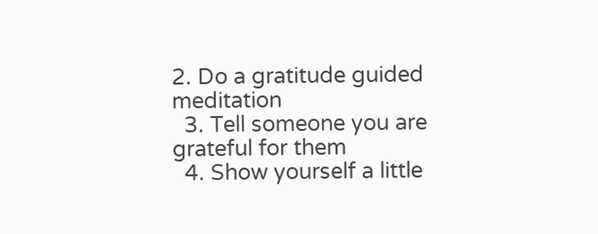2. Do a gratitude guided meditation
  3. Tell someone you are grateful for them
  4. Show yourself a little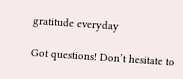gratitude everyday

Got questions! Don’t hesitate to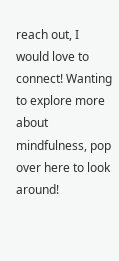reach out, I would love to connect! Wanting to explore more about mindfulness, pop over here to look around!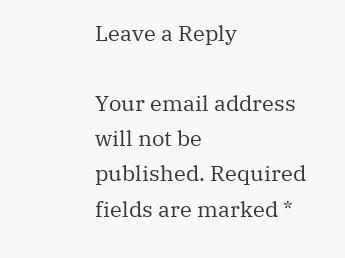Leave a Reply

Your email address will not be published. Required fields are marked *